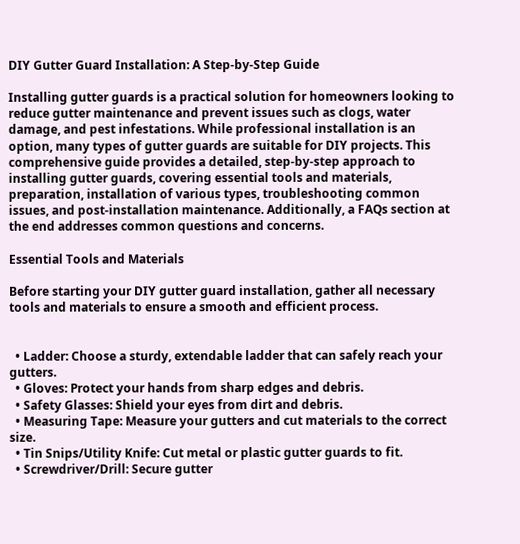DIY Gutter Guard Installation: A Step-by-Step Guide

Installing gutter guards is a practical solution for homeowners looking to reduce gutter maintenance and prevent issues such as clogs, water damage, and pest infestations. While professional installation is an option, many types of gutter guards are suitable for DIY projects. This comprehensive guide provides a detailed, step-by-step approach to installing gutter guards, covering essential tools and materials, preparation, installation of various types, troubleshooting common issues, and post-installation maintenance. Additionally, a FAQs section at the end addresses common questions and concerns.

Essential Tools and Materials

Before starting your DIY gutter guard installation, gather all necessary tools and materials to ensure a smooth and efficient process.


  • Ladder: Choose a sturdy, extendable ladder that can safely reach your gutters.
  • Gloves: Protect your hands from sharp edges and debris.
  • Safety Glasses: Shield your eyes from dirt and debris.
  • Measuring Tape: Measure your gutters and cut materials to the correct size.
  • Tin Snips/Utility Knife: Cut metal or plastic gutter guards to fit.
  • Screwdriver/Drill: Secure gutter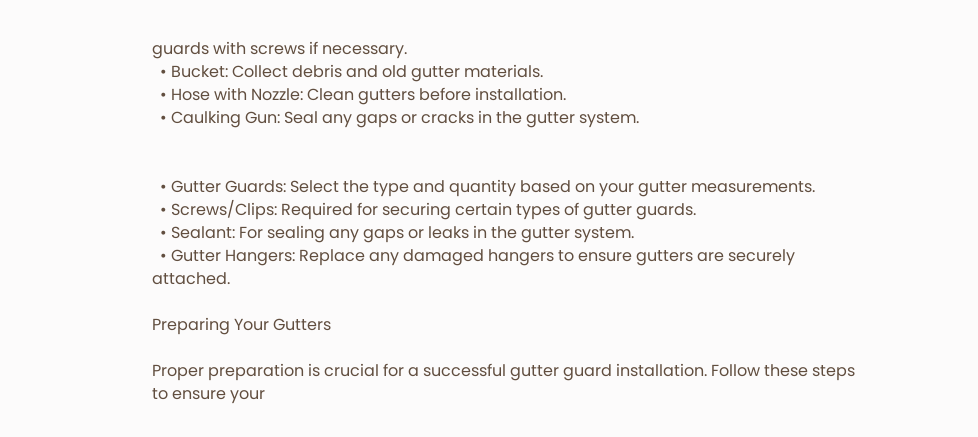guards with screws if necessary.
  • Bucket: Collect debris and old gutter materials.
  • Hose with Nozzle: Clean gutters before installation.
  • Caulking Gun: Seal any gaps or cracks in the gutter system.


  • Gutter Guards: Select the type and quantity based on your gutter measurements.
  • Screws/Clips: Required for securing certain types of gutter guards.
  • Sealant: For sealing any gaps or leaks in the gutter system.
  • Gutter Hangers: Replace any damaged hangers to ensure gutters are securely attached.

Preparing Your Gutters

Proper preparation is crucial for a successful gutter guard installation. Follow these steps to ensure your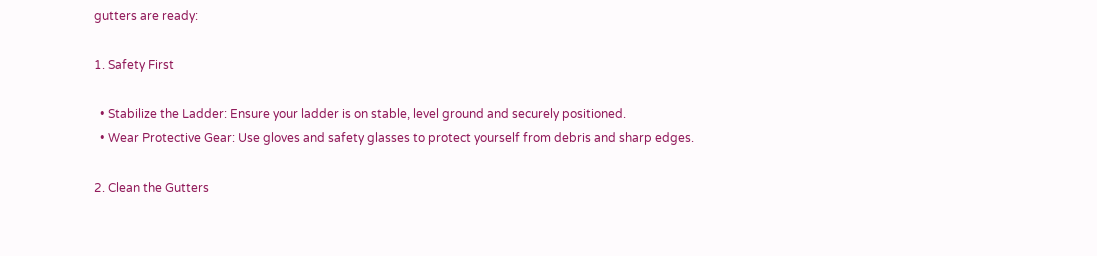gutters are ready:

1. Safety First

  • Stabilize the Ladder: Ensure your ladder is on stable, level ground and securely positioned.
  • Wear Protective Gear: Use gloves and safety glasses to protect yourself from debris and sharp edges.

2. Clean the Gutters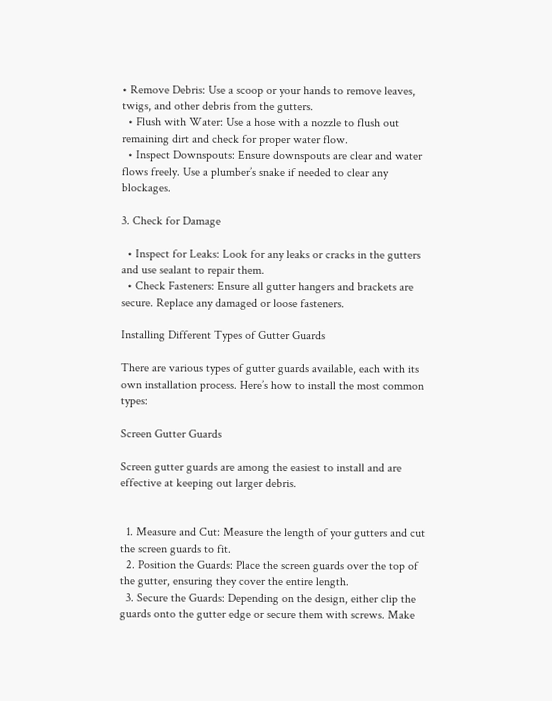• Remove Debris: Use a scoop or your hands to remove leaves, twigs, and other debris from the gutters.
  • Flush with Water: Use a hose with a nozzle to flush out remaining dirt and check for proper water flow.
  • Inspect Downspouts: Ensure downspouts are clear and water flows freely. Use a plumber’s snake if needed to clear any blockages.

3. Check for Damage

  • Inspect for Leaks: Look for any leaks or cracks in the gutters and use sealant to repair them.
  • Check Fasteners: Ensure all gutter hangers and brackets are secure. Replace any damaged or loose fasteners.

Installing Different Types of Gutter Guards

There are various types of gutter guards available, each with its own installation process. Here’s how to install the most common types:

Screen Gutter Guards

Screen gutter guards are among the easiest to install and are effective at keeping out larger debris.


  1. Measure and Cut: Measure the length of your gutters and cut the screen guards to fit.
  2. Position the Guards: Place the screen guards over the top of the gutter, ensuring they cover the entire length.
  3. Secure the Guards: Depending on the design, either clip the guards onto the gutter edge or secure them with screws. Make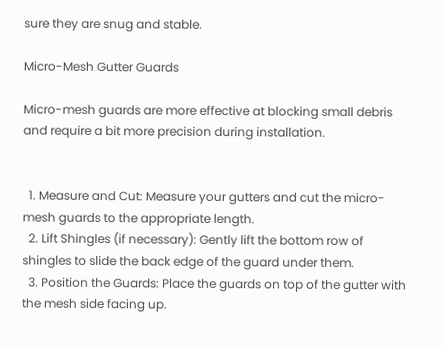sure they are snug and stable.

Micro-Mesh Gutter Guards

Micro-mesh guards are more effective at blocking small debris and require a bit more precision during installation.


  1. Measure and Cut: Measure your gutters and cut the micro-mesh guards to the appropriate length.
  2. Lift Shingles (if necessary): Gently lift the bottom row of shingles to slide the back edge of the guard under them.
  3. Position the Guards: Place the guards on top of the gutter with the mesh side facing up.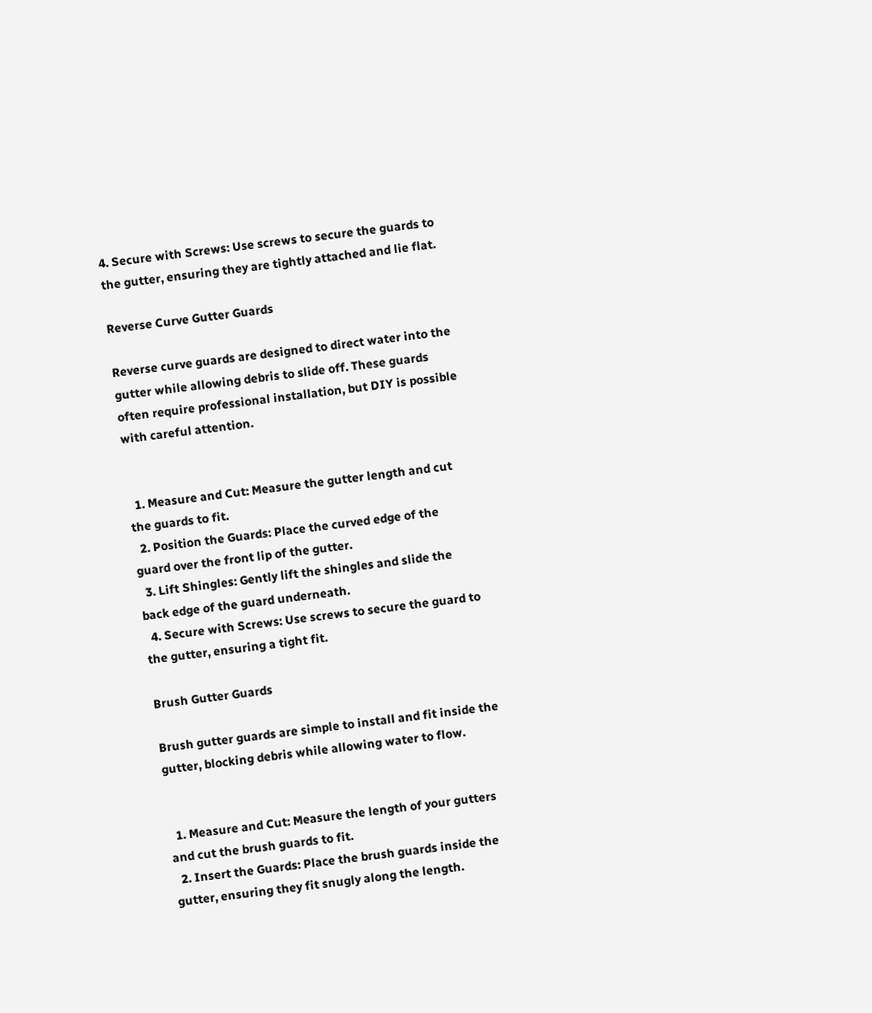4. Secure with Screws: Use screws to secure the guards to the gutter, ensuring they are tightly attached and lie flat.

Reverse Curve Gutter Guards

Reverse curve guards are designed to direct water into the gutter while allowing debris to slide off. These guards often require professional installation, but DIY is possible with careful attention.


  1. Measure and Cut: Measure the gutter length and cut the guards to fit.
  2. Position the Guards: Place the curved edge of the guard over the front lip of the gutter.
  3. Lift Shingles: Gently lift the shingles and slide the back edge of the guard underneath.
  4. Secure with Screws: Use screws to secure the guard to the gutter, ensuring a tight fit.

Brush Gutter Guards

Brush gutter guards are simple to install and fit inside the gutter, blocking debris while allowing water to flow.


  1. Measure and Cut: Measure the length of your gutters and cut the brush guards to fit.
  2. Insert the Guards: Place the brush guards inside the gutter, ensuring they fit snugly along the length.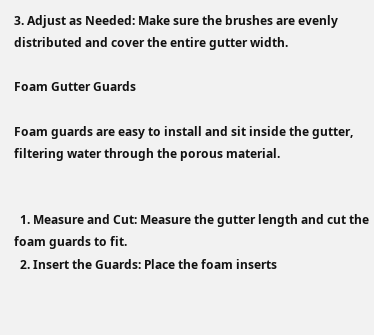3. Adjust as Needed: Make sure the brushes are evenly distributed and cover the entire gutter width.

Foam Gutter Guards

Foam guards are easy to install and sit inside the gutter, filtering water through the porous material.


  1. Measure and Cut: Measure the gutter length and cut the foam guards to fit.
  2. Insert the Guards: Place the foam inserts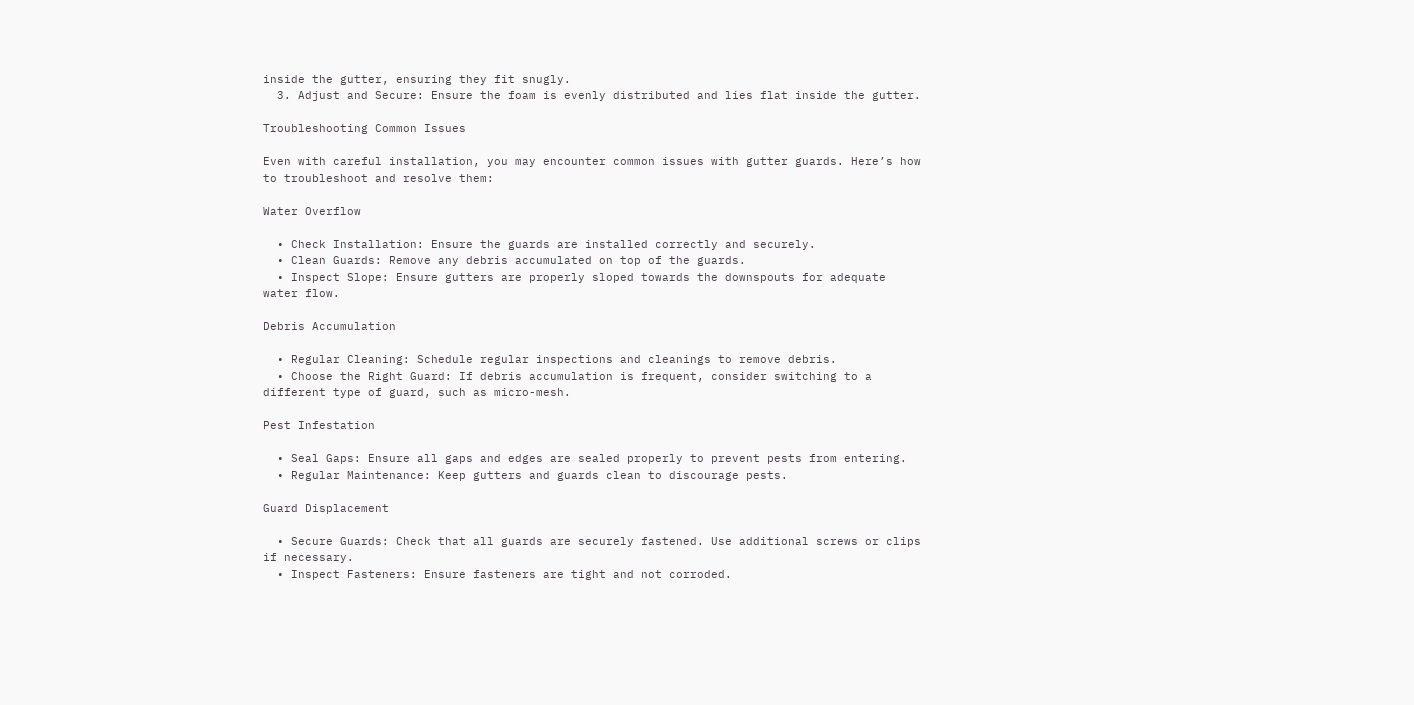inside the gutter, ensuring they fit snugly.
  3. Adjust and Secure: Ensure the foam is evenly distributed and lies flat inside the gutter.

Troubleshooting Common Issues

Even with careful installation, you may encounter common issues with gutter guards. Here’s how to troubleshoot and resolve them:

Water Overflow

  • Check Installation: Ensure the guards are installed correctly and securely.
  • Clean Guards: Remove any debris accumulated on top of the guards.
  • Inspect Slope: Ensure gutters are properly sloped towards the downspouts for adequate water flow.

Debris Accumulation

  • Regular Cleaning: Schedule regular inspections and cleanings to remove debris.
  • Choose the Right Guard: If debris accumulation is frequent, consider switching to a different type of guard, such as micro-mesh.

Pest Infestation

  • Seal Gaps: Ensure all gaps and edges are sealed properly to prevent pests from entering.
  • Regular Maintenance: Keep gutters and guards clean to discourage pests.

Guard Displacement

  • Secure Guards: Check that all guards are securely fastened. Use additional screws or clips if necessary.
  • Inspect Fasteners: Ensure fasteners are tight and not corroded.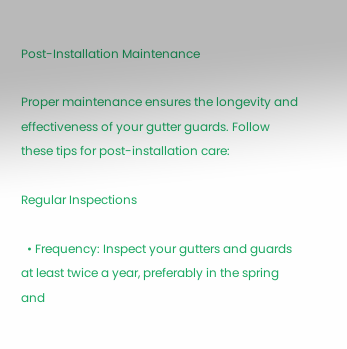Post-Installation Maintenance

Proper maintenance ensures the longevity and effectiveness of your gutter guards. Follow these tips for post-installation care:

Regular Inspections

  • Frequency: Inspect your gutters and guards at least twice a year, preferably in the spring and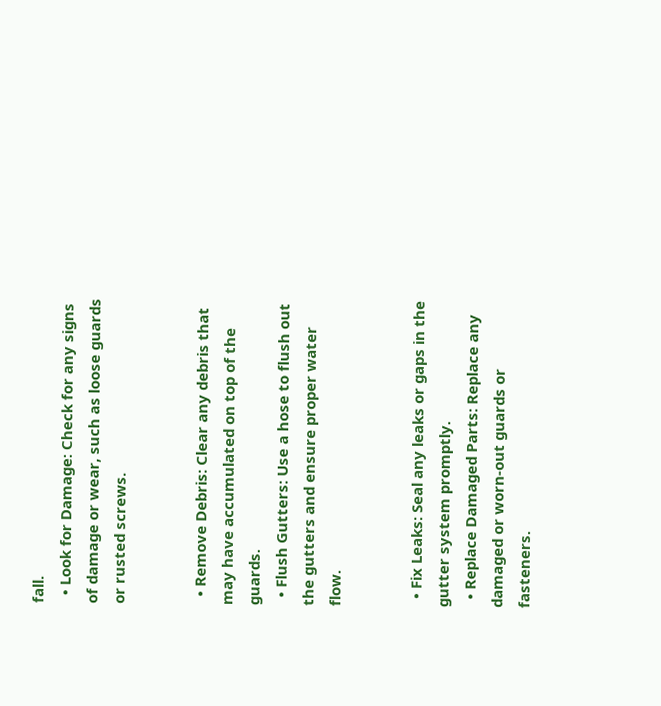fall.
  • Look for Damage: Check for any signs of damage or wear, such as loose guards or rusted screws.


  • Remove Debris: Clear any debris that may have accumulated on top of the guards.
  • Flush Gutters: Use a hose to flush out the gutters and ensure proper water flow.


  • Fix Leaks: Seal any leaks or gaps in the gutter system promptly.
  • Replace Damaged Parts: Replace any damaged or worn-out guards or fasteners.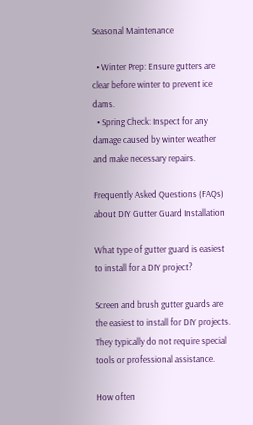Seasonal Maintenance

  • Winter Prep: Ensure gutters are clear before winter to prevent ice dams.
  • Spring Check: Inspect for any damage caused by winter weather and make necessary repairs.

Frequently Asked Questions (FAQs) about DIY Gutter Guard Installation

What type of gutter guard is easiest to install for a DIY project?

Screen and brush gutter guards are the easiest to install for DIY projects. They typically do not require special tools or professional assistance.

How often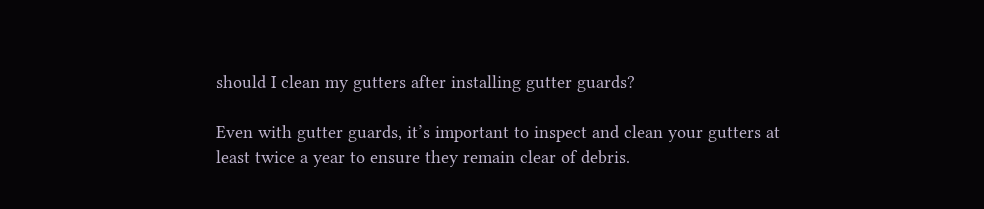should I clean my gutters after installing gutter guards?

Even with gutter guards, it’s important to inspect and clean your gutters at least twice a year to ensure they remain clear of debris.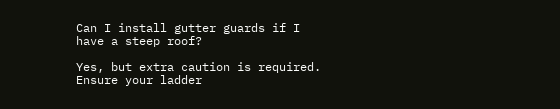Can I install gutter guards if I have a steep roof?

Yes, but extra caution is required. Ensure your ladder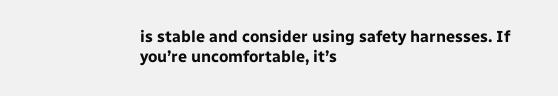is stable and consider using safety harnesses. If you’re uncomfortable, it’s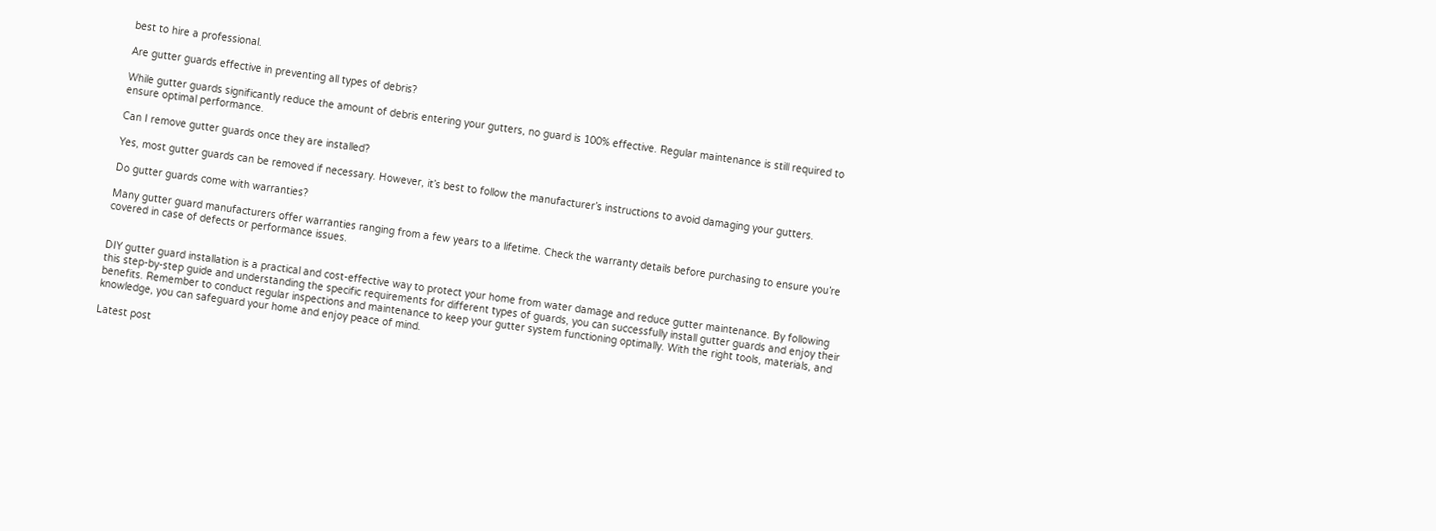best to hire a professional.

Are gutter guards effective in preventing all types of debris?

While gutter guards significantly reduce the amount of debris entering your gutters, no guard is 100% effective. Regular maintenance is still required to ensure optimal performance.

Can I remove gutter guards once they are installed?

Yes, most gutter guards can be removed if necessary. However, it’s best to follow the manufacturer’s instructions to avoid damaging your gutters.

Do gutter guards come with warranties?

Many gutter guard manufacturers offer warranties ranging from a few years to a lifetime. Check the warranty details before purchasing to ensure you’re covered in case of defects or performance issues.


DIY gutter guard installation is a practical and cost-effective way to protect your home from water damage and reduce gutter maintenance. By following this step-by-step guide and understanding the specific requirements for different types of guards, you can successfully install gutter guards and enjoy their benefits. Remember to conduct regular inspections and maintenance to keep your gutter system functioning optimally. With the right tools, materials, and knowledge, you can safeguard your home and enjoy peace of mind.

Latest post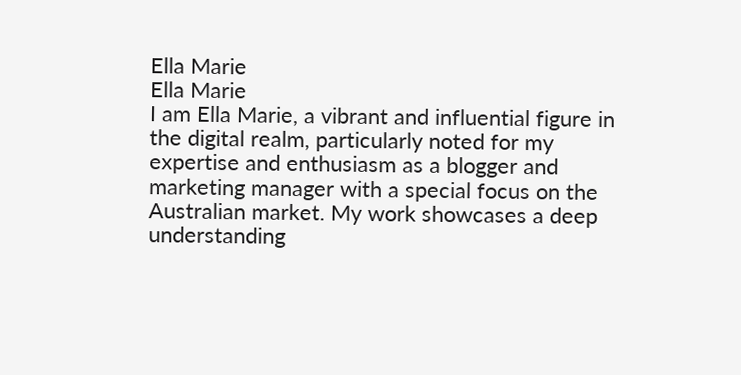Ella Marie
Ella Marie
I am Ella Marie, a vibrant and influential figure in the digital realm, particularly noted for my expertise and enthusiasm as a blogger and marketing manager with a special focus on the Australian market. My work showcases a deep understanding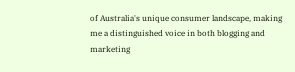of Australia's unique consumer landscape, making me a distinguished voice in both blogging and marketing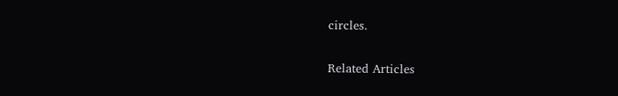circles.

Related Articles